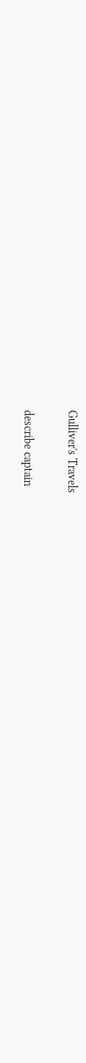Gulliver's Travels

describe captain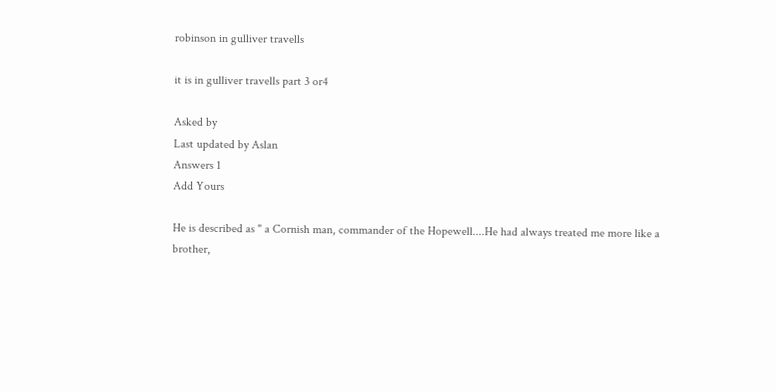robinson in gulliver travells

it is in gulliver travells part 3 or4

Asked by
Last updated by Aslan
Answers 1
Add Yours

He is described as " a Cornish man, commander of the Hopewell....He had always treated me more like a brother,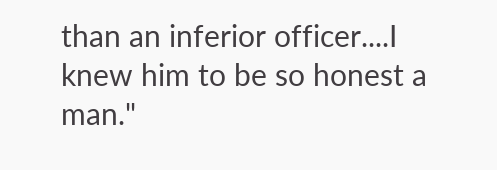than an inferior officer....I knew him to be so honest a man."